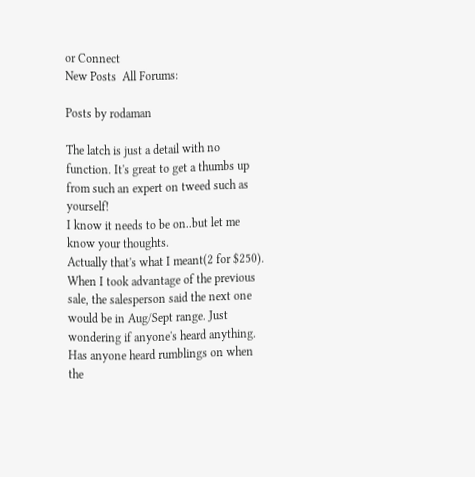or Connect
New Posts  All Forums:

Posts by rodaman

The latch is just a detail with no function. It's great to get a thumbs up from such an expert on tweed such as yourself!
I know it needs to be on..but let me know your thoughts.
Actually that's what I meant(2 for $250).  When I took advantage of the previous sale, the salesperson said the next one would be in Aug/Sept range. Just wondering if anyone's heard anything.
Has anyone heard rumblings on when the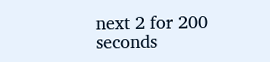next 2 for 200 seconds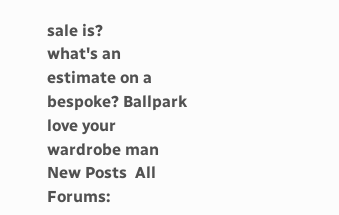sale is?
what's an estimate on a bespoke? Ballpark
love your wardrobe man
New Posts  All Forums: